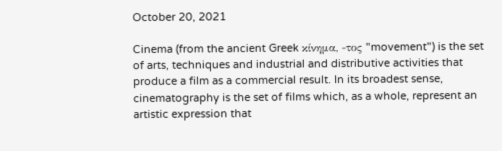October 20, 2021

Cinema (from the ancient Greek κίνημα, -τος "movement") is the set of arts, techniques and industrial and distributive activities that produce a film as a commercial result. In its broadest sense, cinematography is the set of films which, as a whole, represent an artistic expression that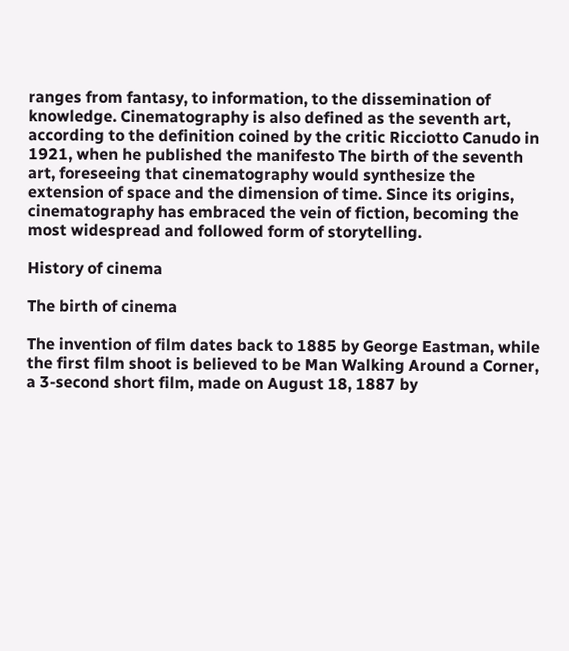ranges from fantasy, to information, to the dissemination of knowledge. Cinematography is also defined as the seventh art, according to the definition coined by the critic Ricciotto Canudo in 1921, when he published the manifesto The birth of the seventh art, foreseeing that cinematography would synthesize the extension of space and the dimension of time. Since its origins, cinematography has embraced the vein of fiction, becoming the most widespread and followed form of storytelling.

History of cinema

The birth of cinema

The invention of film dates back to 1885 by George Eastman, while the first film shoot is believed to be Man Walking Around a Corner, a 3-second short film, made on August 18, 1887 by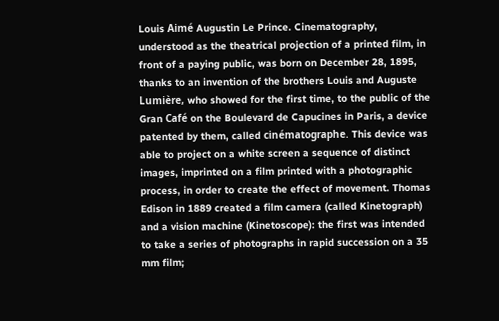Louis Aimé Augustin Le Prince. Cinematography, understood as the theatrical projection of a printed film, in front of a paying public, was born on December 28, 1895, thanks to an invention of the brothers Louis and Auguste Lumière, who showed for the first time, to the public of the Gran Café on the Boulevard de Capucines in Paris, a device patented by them, called cinématographe. This device was able to project on a white screen a sequence of distinct images, imprinted on a film printed with a photographic process, in order to create the effect of movement. Thomas Edison in 1889 created a film camera (called Kinetograph) and a vision machine (Kinetoscope): the first was intended to take a series of photographs in rapid succession on a 35 mm film;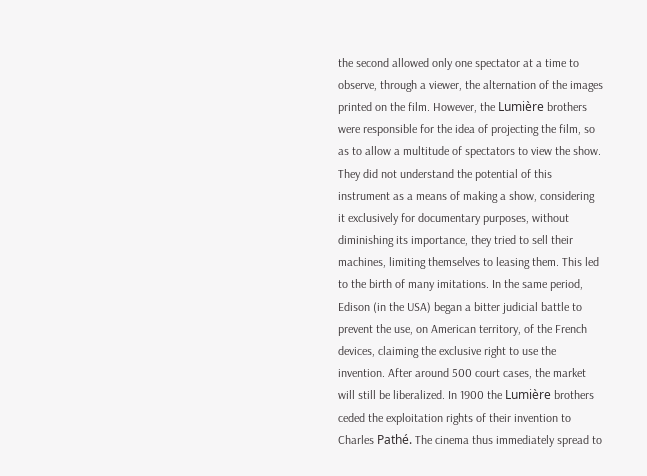the second allowed only one spectator at a time to observe, through a viewer, the alternation of the images printed on the film. However, the Lumière brothers were responsible for the idea of projecting the film, so as to allow a multitude of spectators to view the show. They did not understand the potential of this instrument as a means of making a show, considering it exclusively for documentary purposes, without diminishing its importance, they tried to sell their machines, limiting themselves to leasing them. This led to the birth of many imitations. In the same period, Edison (in the USA) began a bitter judicial battle to prevent the use, on American territory, of the French devices, claiming the exclusive right to use the invention. After around 500 court cases, the market will still be liberalized. In 1900 the Lumière brothers ceded the exploitation rights of their invention to Charles Pathé. The cinema thus immediately spread to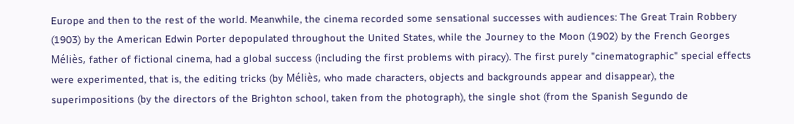Europe and then to the rest of the world. Meanwhile, the cinema recorded some sensational successes with audiences: The Great Train Robbery (1903) by the American Edwin Porter depopulated throughout the United States, while the Journey to the Moon (1902) by the French Georges Méliès, father of fictional cinema, had a global success (including the first problems with piracy). The first purely "cinematographic" special effects were experimented, that is, the editing tricks (by Méliès, who made characters, objects and backgrounds appear and disappear), the superimpositions (by the directors of the Brighton school, taken from the photograph), the single shot (from the Spanish Segundo de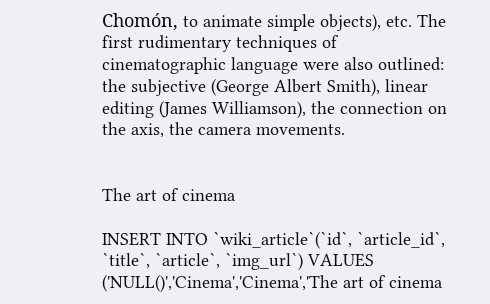Chomón, to animate simple objects), etc. The first rudimentary techniques of cinematographic language were also outlined: the subjective (George Albert Smith), linear editing (James Williamson), the connection on the axis, the camera movements.


The art of cinema

INSERT INTO `wiki_article`(`id`, `article_id`, `title`, `article`, `img_url`) VALUES ('NULL()','Cinema','Cinema','The art of cinema